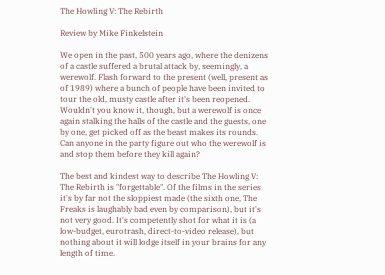The Howling V: The Rebirth

Review by Mike Finkelstein

We open in the past, 500 years ago, where the denizens of a castle suffered a brutal attack by, seemingly, a werewolf. Flash forward to the present (well, present as of 1989) where a bunch of people have been invited to tour the old, musty castle after it's been reopened. Wouldn't you know it, though, but a werewolf is once again stalking the halls of the castle and the guests, one by one, get picked off as the beast makes its rounds. Can anyone in the party figure out who the werewolf is and stop them before they kill again?

The best and kindest way to describe The Howling V: The Rebirth is "forgettable". Of the films in the series it's by far not the sloppiest made (the sixth one, The Freaks is laughably bad even by comparison), but it's not very good. It's competently shot for what it is (a low-budget, eurotrash, direct-to-video release), but nothing about it will lodge itself in your brains for any length of time.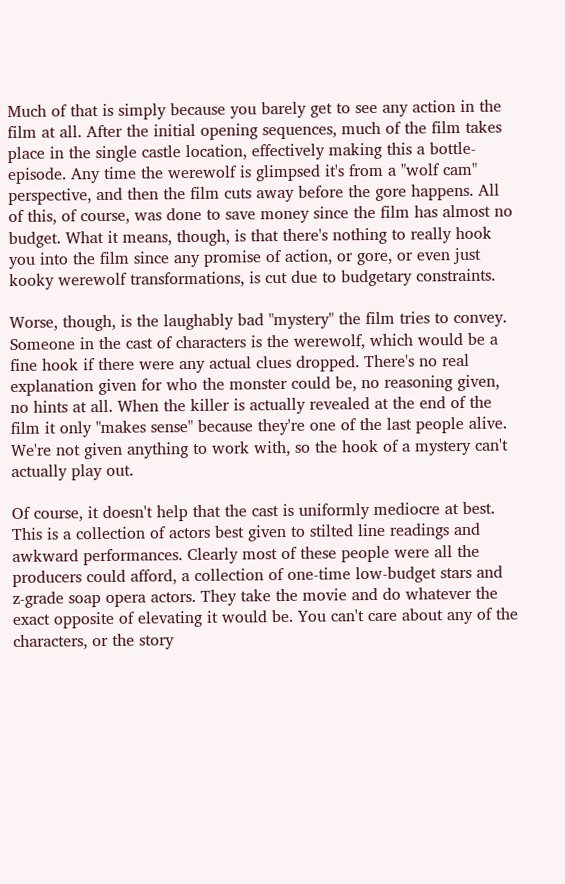Much of that is simply because you barely get to see any action in the film at all. After the initial opening sequences, much of the film takes place in the single castle location, effectively making this a bottle-episode. Any time the werewolf is glimpsed it's from a "wolf cam" perspective, and then the film cuts away before the gore happens. All of this, of course, was done to save money since the film has almost no budget. What it means, though, is that there's nothing to really hook you into the film since any promise of action, or gore, or even just kooky werewolf transformations, is cut due to budgetary constraints.

Worse, though, is the laughably bad "mystery" the film tries to convey. Someone in the cast of characters is the werewolf, which would be a fine hook if there were any actual clues dropped. There's no real explanation given for who the monster could be, no reasoning given, no hints at all. When the killer is actually revealed at the end of the film it only "makes sense" because they're one of the last people alive. We're not given anything to work with, so the hook of a mystery can't actually play out.

Of course, it doesn't help that the cast is uniformly mediocre at best. This is a collection of actors best given to stilted line readings and awkward performances. Clearly most of these people were all the producers could afford, a collection of one-time low-budget stars and z-grade soap opera actors. They take the movie and do whatever the exact opposite of elevating it would be. You can't care about any of the characters, or the story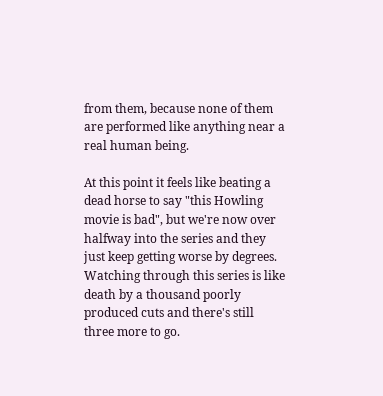from them, because none of them are performed like anything near a real human being.

At this point it feels like beating a dead horse to say "this Howling movie is bad", but we're now over halfway into the series and they just keep getting worse by degrees. Watching through this series is like death by a thousand poorly produced cuts and there's still three more to go.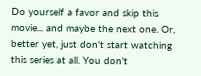Do yourself a favor and skip this movie... and maybe the next one. Or, better yet, just don't start watching this series at all. You don't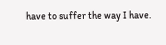have to suffer the way I have.